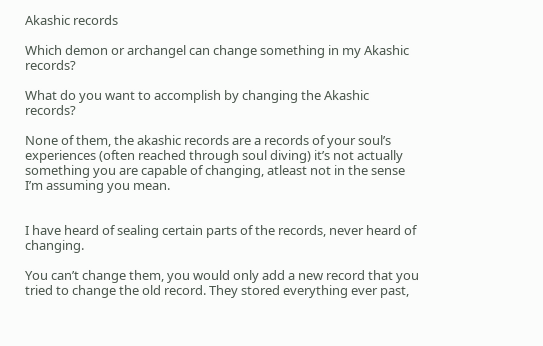Akashic records

Which demon or archangel can change something in my Akashic records?

What do you want to accomplish by changing the Akashic records?

None of them, the akashic records are a records of your soul’s experiences (often reached through soul diving) it’s not actually something you are capable of changing, atleast not in the sense I’m assuming you mean.


I have heard of sealing certain parts of the records, never heard of changing.

You can’t change them, you would only add a new record that you tried to change the old record. They stored everything ever past,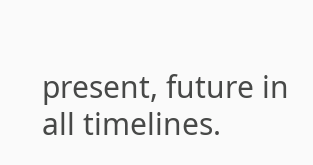present, future in all timelines.